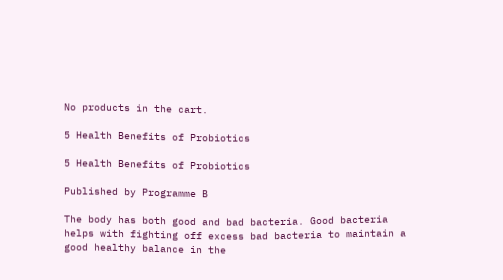No products in the cart.

5 Health Benefits of Probiotics

5 Health Benefits of Probiotics

Published by Programme B

The body has both good and bad bacteria. Good bacteria helps with fighting off excess bad bacteria to maintain a good healthy balance in the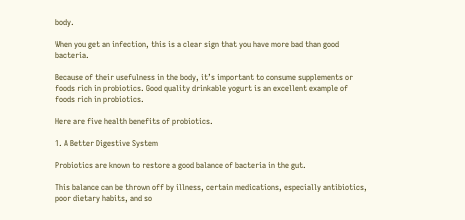body.

When you get an infection, this is a clear sign that you have more bad than good bacteria.

Because of their usefulness in the body, it’s important to consume supplements or foods rich in probiotics. Good quality drinkable yogurt is an excellent example of foods rich in probiotics.

Here are five health benefits of probiotics.

1. A Better Digestive System

Probiotics are known to restore a good balance of bacteria in the gut.

This balance can be thrown off by illness, certain medications, especially antibiotics, poor dietary habits, and so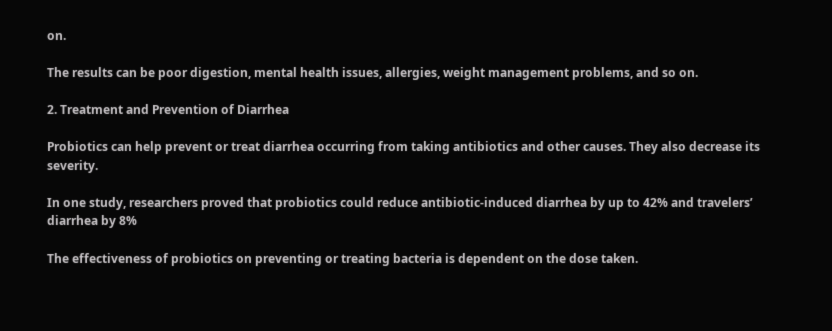on.

The results can be poor digestion, mental health issues, allergies, weight management problems, and so on.

2. Treatment and Prevention of Diarrhea

Probiotics can help prevent or treat diarrhea occurring from taking antibiotics and other causes. They also decrease its severity.

In one study, researchers proved that probiotics could reduce antibiotic-induced diarrhea by up to 42% and travelers’ diarrhea by 8%

The effectiveness of probiotics on preventing or treating bacteria is dependent on the dose taken.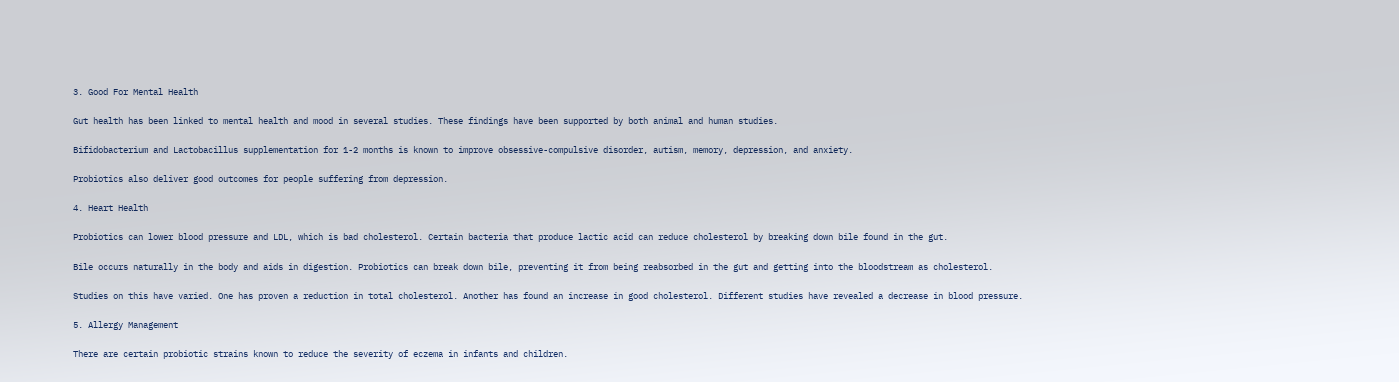3. Good For Mental Health

Gut health has been linked to mental health and mood in several studies. These findings have been supported by both animal and human studies.

Bifidobacterium and Lactobacillus supplementation for 1-2 months is known to improve obsessive-compulsive disorder, autism, memory, depression, and anxiety.

Probiotics also deliver good outcomes for people suffering from depression.

4. Heart Health

Probiotics can lower blood pressure and LDL, which is bad cholesterol. Certain bacteria that produce lactic acid can reduce cholesterol by breaking down bile found in the gut.

Bile occurs naturally in the body and aids in digestion. Probiotics can break down bile, preventing it from being reabsorbed in the gut and getting into the bloodstream as cholesterol.

Studies on this have varied. One has proven a reduction in total cholesterol. Another has found an increase in good cholesterol. Different studies have revealed a decrease in blood pressure.

5. Allergy Management

There are certain probiotic strains known to reduce the severity of eczema in infants and children.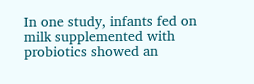In one study, infants fed on milk supplemented with probiotics showed an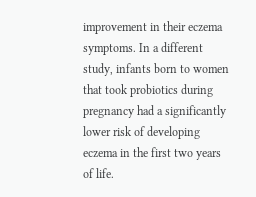improvement in their eczema symptoms. In a different study, infants born to women that took probiotics during pregnancy had a significantly lower risk of developing eczema in the first two years of life.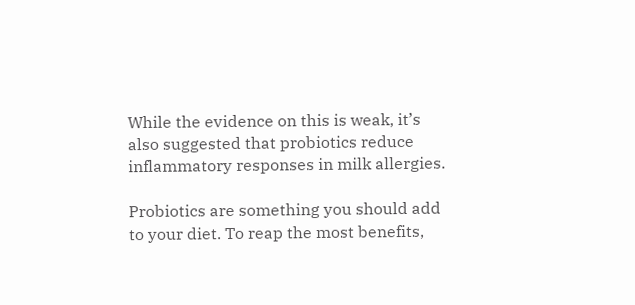While the evidence on this is weak, it’s also suggested that probiotics reduce inflammatory responses in milk allergies.

Probiotics are something you should add to your diet. To reap the most benefits,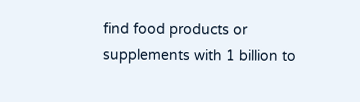find food products or supplements with 1 billion to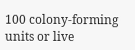100 colony-forming units or live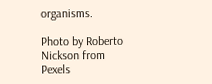organisms.

Photo by Roberto Nickson from Pexels